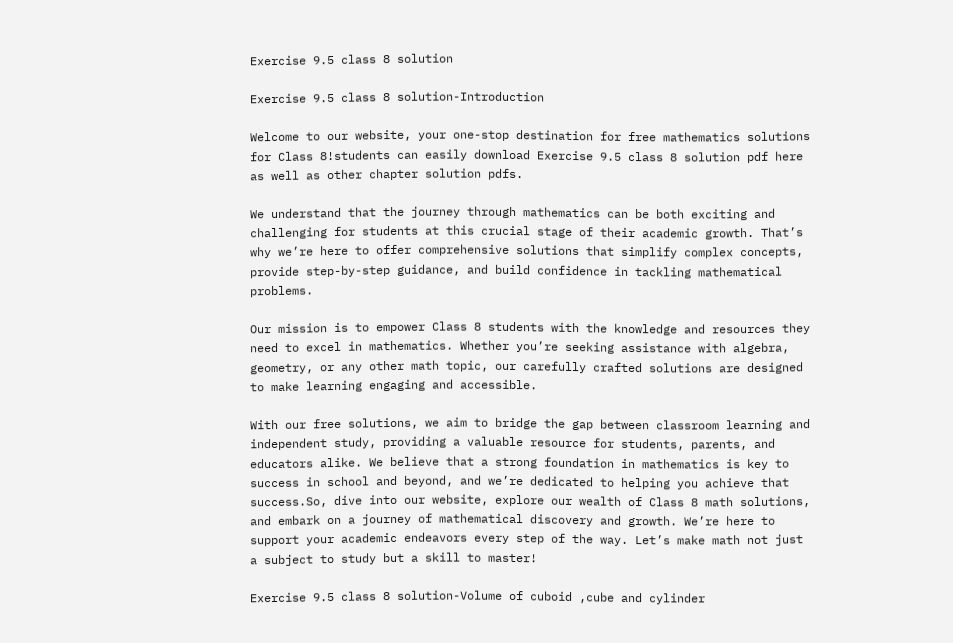Exercise 9.5 class 8 solution

Exercise 9.5 class 8 solution-Introduction

Welcome to our website, your one-stop destination for free mathematics solutions for Class 8!students can easily download Exercise 9.5 class 8 solution pdf here as well as other chapter solution pdfs.

We understand that the journey through mathematics can be both exciting and challenging for students at this crucial stage of their academic growth. That’s why we’re here to offer comprehensive solutions that simplify complex concepts, provide step-by-step guidance, and build confidence in tackling mathematical problems.

Our mission is to empower Class 8 students with the knowledge and resources they need to excel in mathematics. Whether you’re seeking assistance with algebra, geometry, or any other math topic, our carefully crafted solutions are designed to make learning engaging and accessible.

With our free solutions, we aim to bridge the gap between classroom learning and independent study, providing a valuable resource for students, parents, and educators alike. We believe that a strong foundation in mathematics is key to success in school and beyond, and we’re dedicated to helping you achieve that success.So, dive into our website, explore our wealth of Class 8 math solutions, and embark on a journey of mathematical discovery and growth. We’re here to support your academic endeavors every step of the way. Let’s make math not just a subject to study but a skill to master!

Exercise 9.5 class 8 solution-Volume of cuboid ,cube and cylinder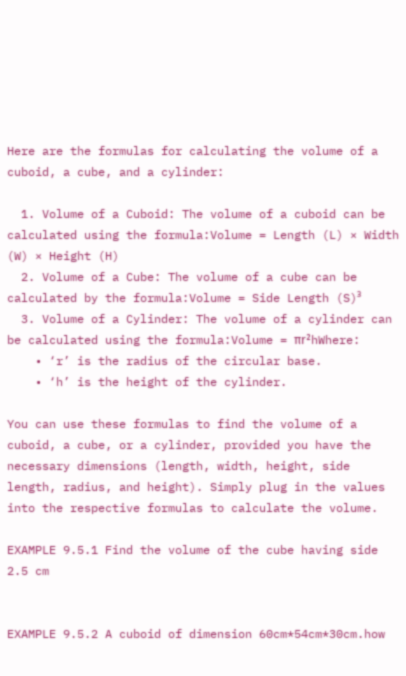Here are the formulas for calculating the volume of a cuboid, a cube, and a cylinder:

  1. Volume of a Cuboid: The volume of a cuboid can be calculated using the formula:Volume = Length (L) × Width (W) × Height (H)
  2. Volume of a Cube: The volume of a cube can be calculated by the formula:Volume = Side Length (S)³
  3. Volume of a Cylinder: The volume of a cylinder can be calculated using the formula:Volume = πr²hWhere:
    • ‘r’ is the radius of the circular base.
    • ‘h’ is the height of the cylinder.

You can use these formulas to find the volume of a cuboid, a cube, or a cylinder, provided you have the necessary dimensions (length, width, height, side length, radius, and height). Simply plug in the values into the respective formulas to calculate the volume.

EXAMPLE 9.5.1 Find the volume of the cube having side 2.5 cm


EXAMPLE 9.5.2 A cuboid of dimension 60cm*54cm*30cm.how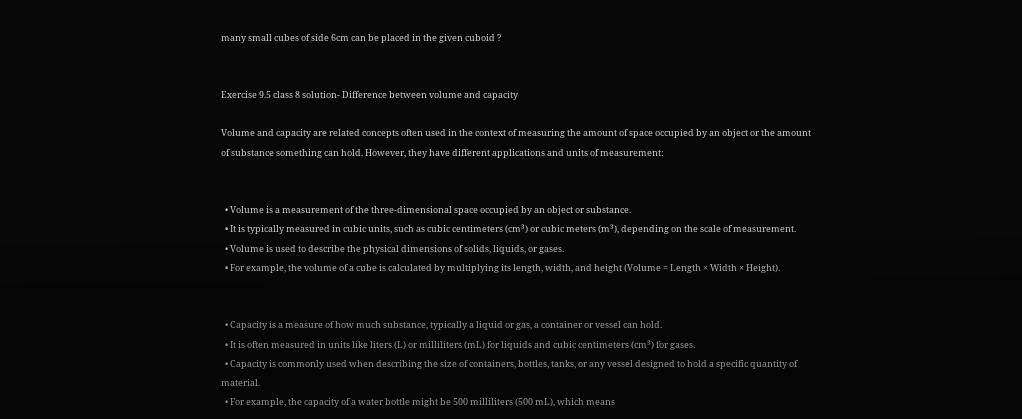many small cubes of side 6cm can be placed in the given cuboid ?


Exercise 9.5 class 8 solution- Difference between volume and capacity

Volume and capacity are related concepts often used in the context of measuring the amount of space occupied by an object or the amount of substance something can hold. However, they have different applications and units of measurement:


  • Volume is a measurement of the three-dimensional space occupied by an object or substance.
  • It is typically measured in cubic units, such as cubic centimeters (cm³) or cubic meters (m³), depending on the scale of measurement.
  • Volume is used to describe the physical dimensions of solids, liquids, or gases.
  • For example, the volume of a cube is calculated by multiplying its length, width, and height (Volume = Length × Width × Height).


  • Capacity is a measure of how much substance, typically a liquid or gas, a container or vessel can hold.
  • It is often measured in units like liters (L) or milliliters (mL) for liquids and cubic centimeters (cm³) for gases.
  • Capacity is commonly used when describing the size of containers, bottles, tanks, or any vessel designed to hold a specific quantity of material.
  • For example, the capacity of a water bottle might be 500 milliliters (500 mL), which means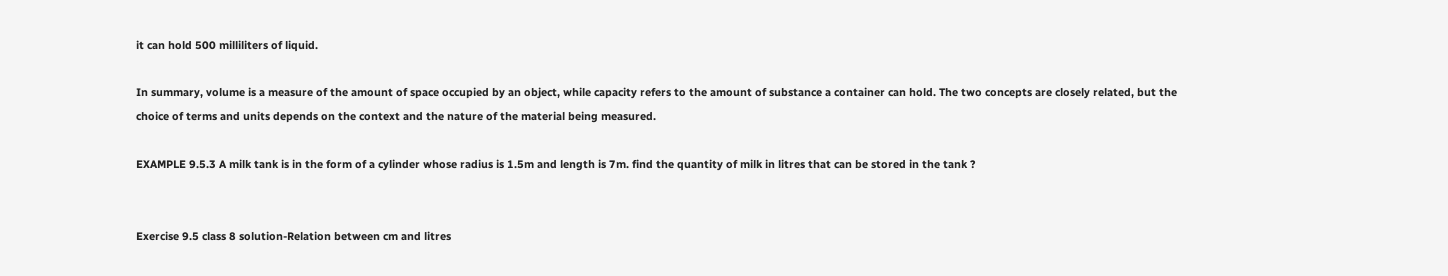it can hold 500 milliliters of liquid.

In summary, volume is a measure of the amount of space occupied by an object, while capacity refers to the amount of substance a container can hold. The two concepts are closely related, but the choice of terms and units depends on the context and the nature of the material being measured.

EXAMPLE 9.5.3 A milk tank is in the form of a cylinder whose radius is 1.5m and length is 7m. find the quantity of milk in litres that can be stored in the tank ?


Exercise 9.5 class 8 solution-Relation between cm and litres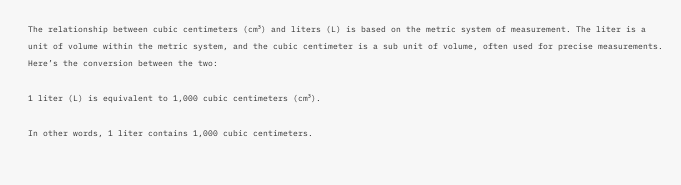The relationship between cubic centimeters (cm³) and liters (L) is based on the metric system of measurement. The liter is a unit of volume within the metric system, and the cubic centimeter is a sub unit of volume, often used for precise measurements. Here’s the conversion between the two:

1 liter (L) is equivalent to 1,000 cubic centimeters (cm³).

In other words, 1 liter contains 1,000 cubic centimeters.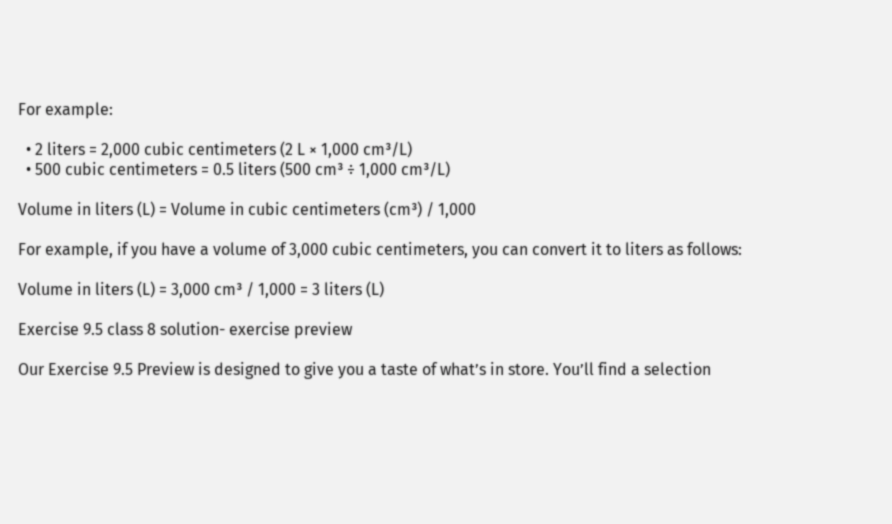For example:

  • 2 liters = 2,000 cubic centimeters (2 L × 1,000 cm³/L)
  • 500 cubic centimeters = 0.5 liters (500 cm³ ÷ 1,000 cm³/L)

Volume in liters (L) = Volume in cubic centimeters (cm³) / 1,000

For example, if you have a volume of 3,000 cubic centimeters, you can convert it to liters as follows:

Volume in liters (L) = 3,000 cm³ / 1,000 = 3 liters (L)

Exercise 9.5 class 8 solution- exercise preview

Our Exercise 9.5 Preview is designed to give you a taste of what’s in store. You’ll find a selection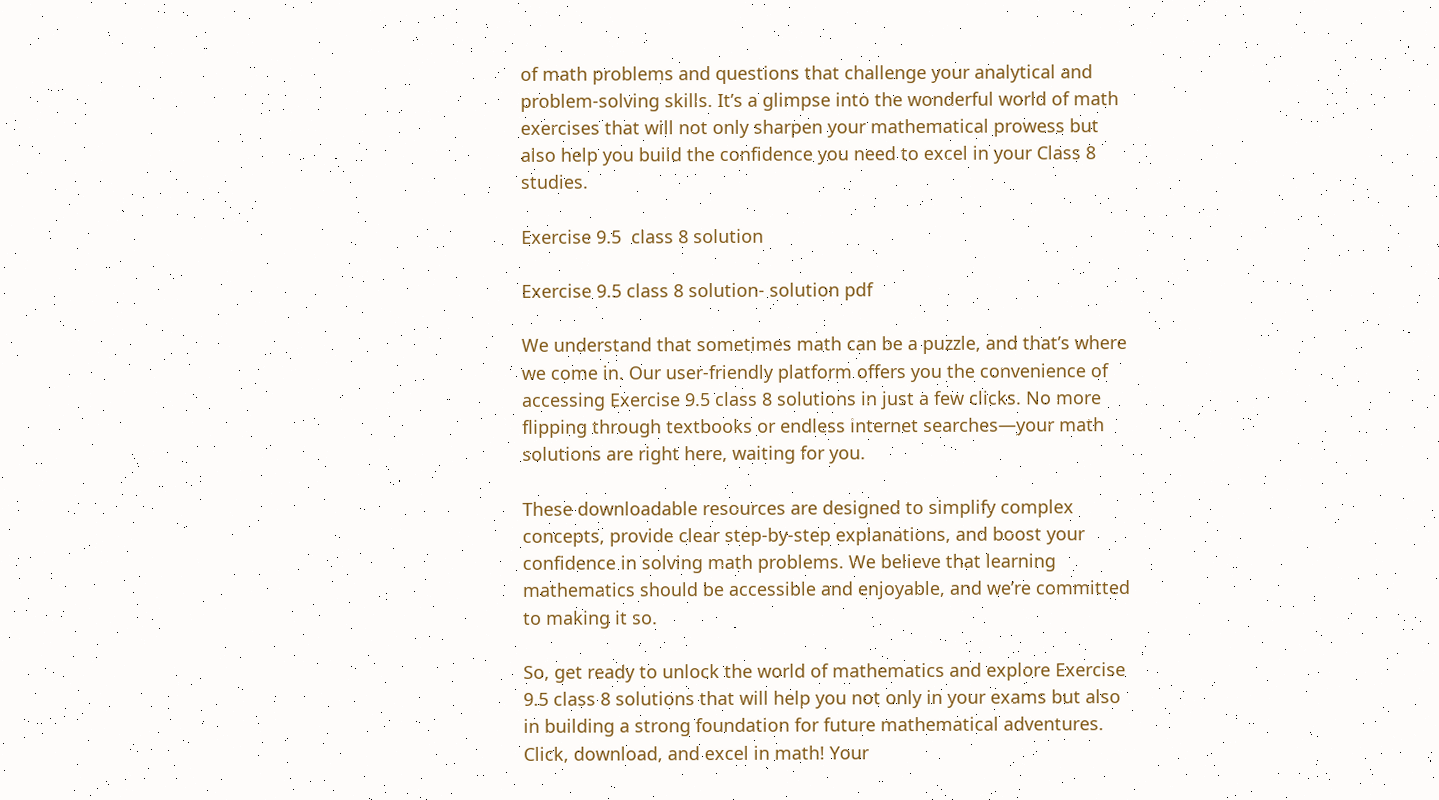of math problems and questions that challenge your analytical and problem-solving skills. It’s a glimpse into the wonderful world of math exercises that will not only sharpen your mathematical prowess but also help you build the confidence you need to excel in your Class 8 studies.

Exercise 9.5  class 8 solution

Exercise 9.5 class 8 solution- solution pdf

We understand that sometimes math can be a puzzle, and that’s where we come in. Our user-friendly platform offers you the convenience of accessing Exercise 9.5 class 8 solutions in just a few clicks. No more flipping through textbooks or endless internet searches—your math solutions are right here, waiting for you.

These downloadable resources are designed to simplify complex concepts, provide clear step-by-step explanations, and boost your confidence in solving math problems. We believe that learning mathematics should be accessible and enjoyable, and we’re committed to making it so.

So, get ready to unlock the world of mathematics and explore Exercise 9.5 class 8 solutions that will help you not only in your exams but also in building a strong foundation for future mathematical adventures. Click, download, and excel in math! Your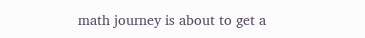math journey is about to get a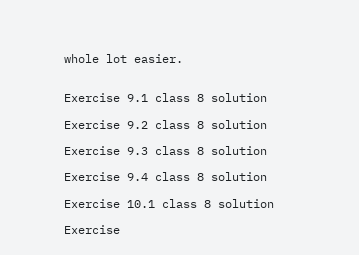whole lot easier.


Exercise 9.1 class 8 solution

Exercise 9.2 class 8 solution

Exercise 9.3 class 8 solution

Exercise 9.4 class 8 solution

Exercise 10.1 class 8 solution

Exercise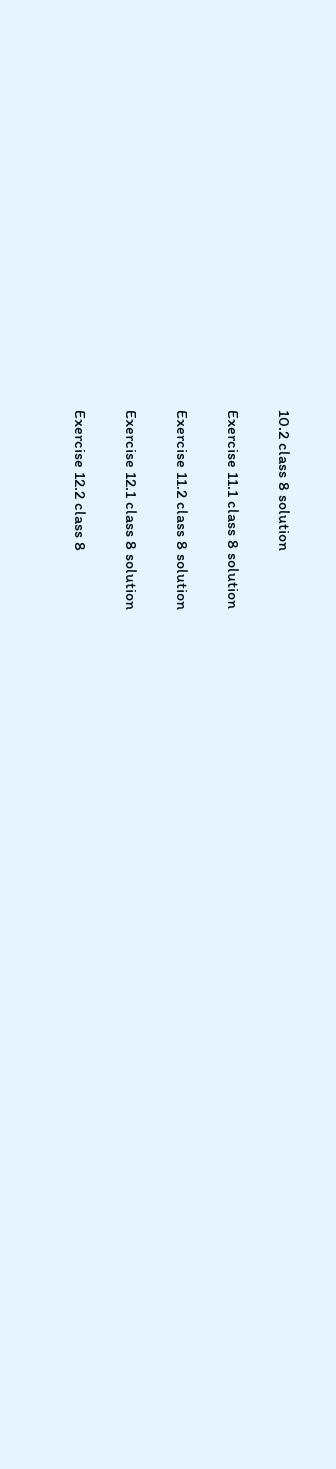10.2 class 8 solution

Exercise 11.1 class 8 solution

Exercise 11.2 class 8 solution

Exercise 12.1 class 8 solution

Exercise 12.2 class 8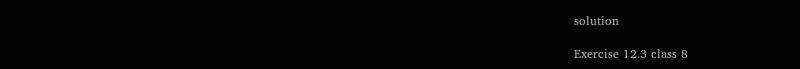solution

Exercise 12.3 class 8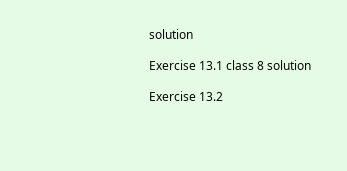solution

Exercise 13.1 class 8 solution

Exercise 13.2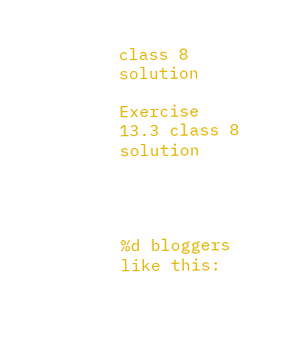class 8 solution

Exercise 13.3 class 8 solution




%d bloggers like this: